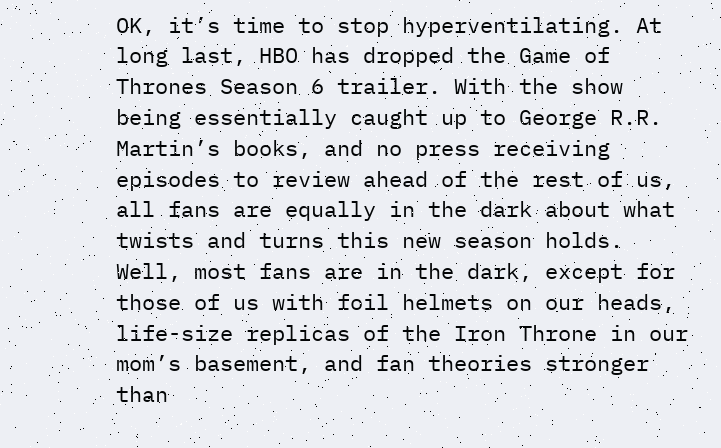OK, it’s time to stop hyperventilating. At long last, HBO has dropped the Game of Thrones Season 6 trailer. With the show being essentially caught up to George R.R. Martin’s books, and no press receiving episodes to review ahead of the rest of us, all fans are equally in the dark about what twists and turns this new season holds. Well, most fans are in the dark, except for those of us with foil helmets on our heads, life-size replicas of the Iron Throne in our mom’s basement, and fan theories stronger than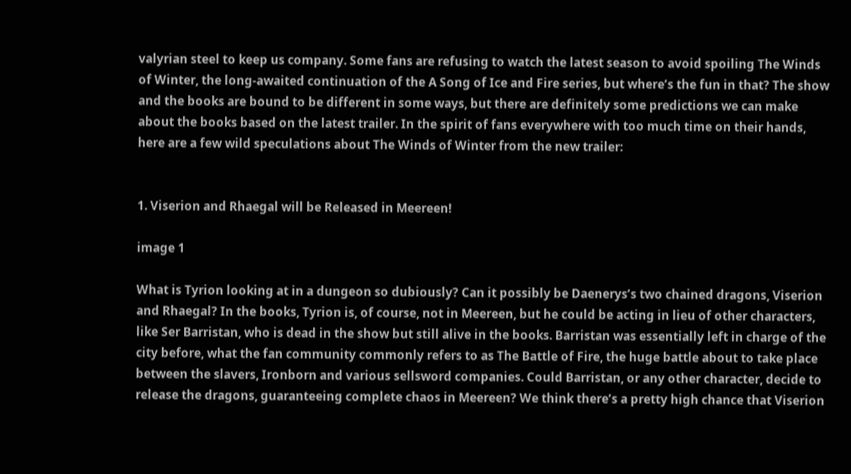valyrian steel to keep us company. Some fans are refusing to watch the latest season to avoid spoiling The Winds of Winter, the long-awaited continuation of the A Song of Ice and Fire series, but where’s the fun in that? The show and the books are bound to be different in some ways, but there are definitely some predictions we can make about the books based on the latest trailer. In the spirit of fans everywhere with too much time on their hands, here are a few wild speculations about The Winds of Winter from the new trailer:


1. Viserion and Rhaegal will be Released in Meereen!

image 1

What is Tyrion looking at in a dungeon so dubiously? Can it possibly be Daenerys’s two chained dragons, Viserion and Rhaegal? In the books, Tyrion is, of course, not in Meereen, but he could be acting in lieu of other characters, like Ser Barristan, who is dead in the show but still alive in the books. Barristan was essentially left in charge of the city before, what the fan community commonly refers to as The Battle of Fire, the huge battle about to take place between the slavers, Ironborn and various sellsword companies. Could Barristan, or any other character, decide to release the dragons, guaranteeing complete chaos in Meereen? We think there’s a pretty high chance that Viserion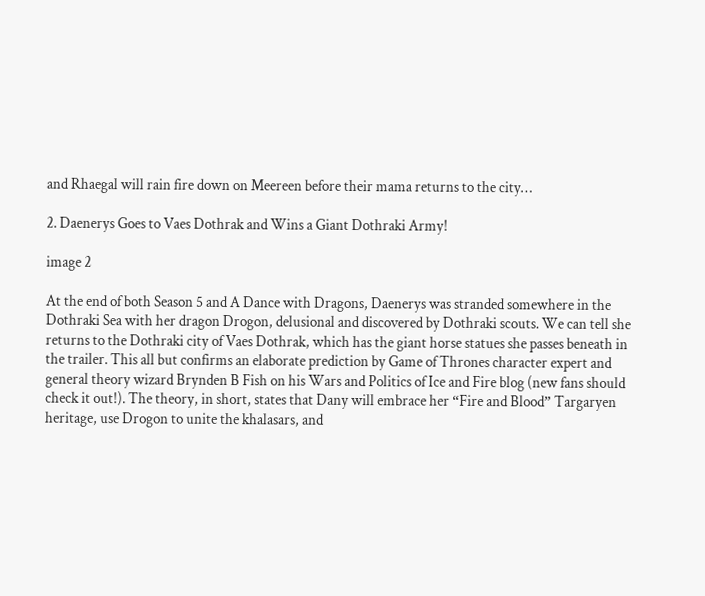and Rhaegal will rain fire down on Meereen before their mama returns to the city…

2. Daenerys Goes to Vaes Dothrak and Wins a Giant Dothraki Army!

image 2

At the end of both Season 5 and A Dance with Dragons, Daenerys was stranded somewhere in the Dothraki Sea with her dragon Drogon, delusional and discovered by Dothraki scouts. We can tell she returns to the Dothraki city of Vaes Dothrak, which has the giant horse statues she passes beneath in the trailer. This all but confirms an elaborate prediction by Game of Thrones character expert and general theory wizard Brynden B Fish on his Wars and Politics of Ice and Fire blog (new fans should check it out!). The theory, in short, states that Dany will embrace her “Fire and Blood” Targaryen heritage, use Drogon to unite the khalasars, and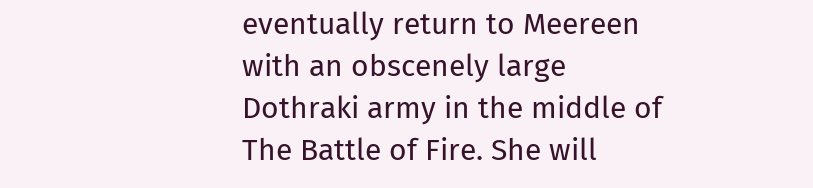eventually return to Meereen with an obscenely large Dothraki army in the middle of The Battle of Fire. She will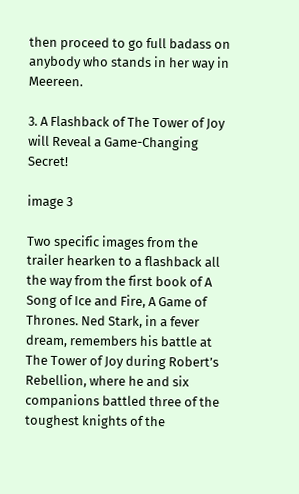then proceed to go full badass on anybody who stands in her way in Meereen.

3. A Flashback of The Tower of Joy will Reveal a Game-Changing Secret!

image 3

Two specific images from the trailer hearken to a flashback all the way from the first book of A Song of Ice and Fire, A Game of Thrones. Ned Stark, in a fever dream, remembers his battle at The Tower of Joy during Robert’s Rebellion, where he and six companions battled three of the toughest knights of the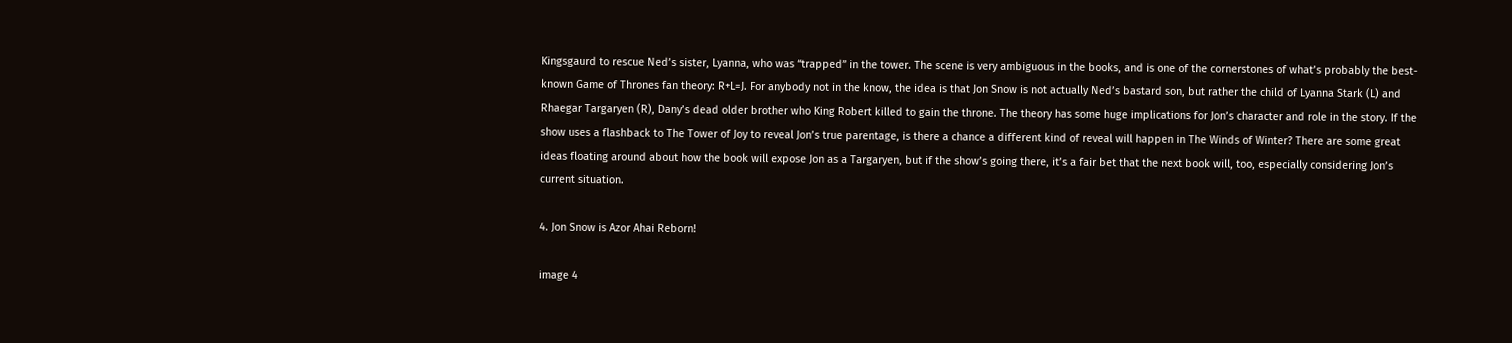Kingsgaurd to rescue Ned’s sister, Lyanna, who was “trapped” in the tower. The scene is very ambiguous in the books, and is one of the cornerstones of what’s probably the best-known Game of Thrones fan theory: R+L=J. For anybody not in the know, the idea is that Jon Snow is not actually Ned’s bastard son, but rather the child of Lyanna Stark (L) and Rhaegar Targaryen (R), Dany’s dead older brother who King Robert killed to gain the throne. The theory has some huge implications for Jon’s character and role in the story. If the show uses a flashback to The Tower of Joy to reveal Jon’s true parentage, is there a chance a different kind of reveal will happen in The Winds of Winter? There are some great ideas floating around about how the book will expose Jon as a Targaryen, but if the show’s going there, it’s a fair bet that the next book will, too, especially considering Jon’s current situation.

4. Jon Snow is Azor Ahai Reborn!

image 4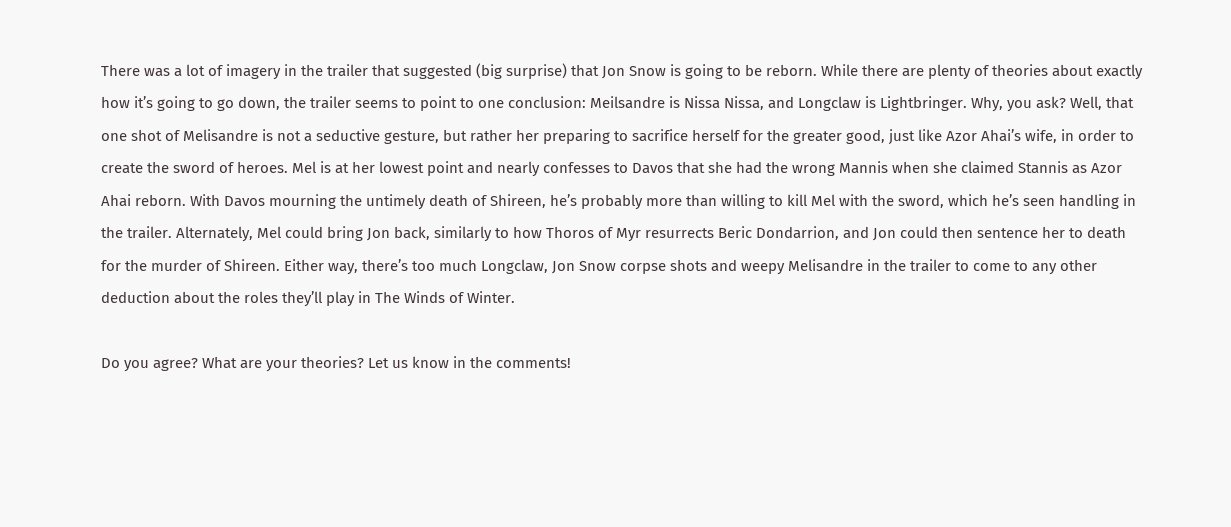There was a lot of imagery in the trailer that suggested (big surprise) that Jon Snow is going to be reborn. While there are plenty of theories about exactly how it’s going to go down, the trailer seems to point to one conclusion: Meilsandre is Nissa Nissa, and Longclaw is Lightbringer. Why, you ask? Well, that one shot of Melisandre is not a seductive gesture, but rather her preparing to sacrifice herself for the greater good, just like Azor Ahai’s wife, in order to create the sword of heroes. Mel is at her lowest point and nearly confesses to Davos that she had the wrong Mannis when she claimed Stannis as Azor Ahai reborn. With Davos mourning the untimely death of Shireen, he’s probably more than willing to kill Mel with the sword, which he’s seen handling in the trailer. Alternately, Mel could bring Jon back, similarly to how Thoros of Myr resurrects Beric Dondarrion, and Jon could then sentence her to death for the murder of Shireen. Either way, there’s too much Longclaw, Jon Snow corpse shots and weepy Melisandre in the trailer to come to any other deduction about the roles they’ll play in The Winds of Winter.

Do you agree? What are your theories? Let us know in the comments!